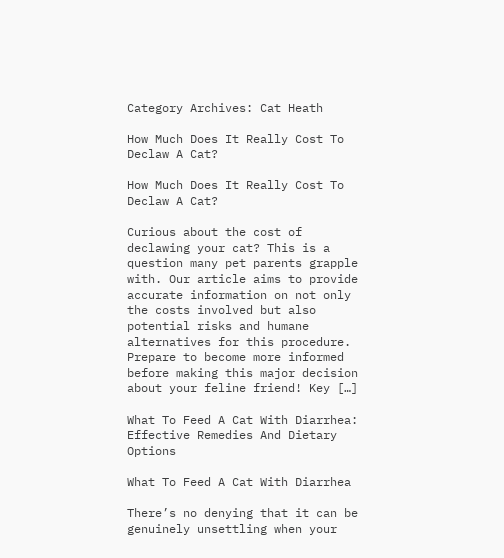Category Archives: Cat Heath

How Much Does It Really Cost To Declaw A Cat?

How Much Does It Really Cost To Declaw A Cat?

Curious about the cost of declawing your cat? This is a question many pet parents grapple with. Our article aims to provide accurate information on not only the costs involved but also potential risks and humane alternatives for this procedure. Prepare to become more informed before making this major decision about your feline friend! Key […]

What To Feed A Cat With Diarrhea: Effective Remedies And Dietary Options

What To Feed A Cat With Diarrhea

There’s no denying that it can be genuinely unsettling when your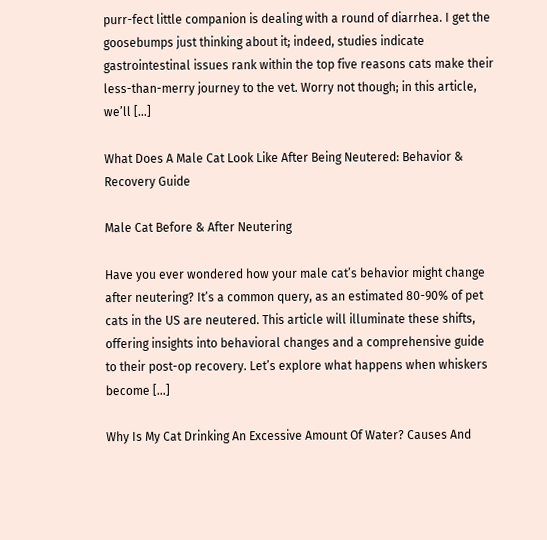purr-fect little companion is dealing with a round of diarrhea. I get the goosebumps just thinking about it; indeed, studies indicate gastrointestinal issues rank within the top five reasons cats make their less-than-merry journey to the vet. Worry not though; in this article, we’ll […]

What Does A Male Cat Look Like After Being Neutered: Behavior & Recovery Guide

Male Cat Before & After Neutering

Have you ever wondered how your male cat’s behavior might change after neutering? It’s a common query, as an estimated 80-90% of pet cats in the US are neutered. This article will illuminate these shifts, offering insights into behavioral changes and a comprehensive guide to their post-op recovery. Let’s explore what happens when whiskers become […]

Why Is My Cat Drinking An Excessive Amount Of Water? Causes And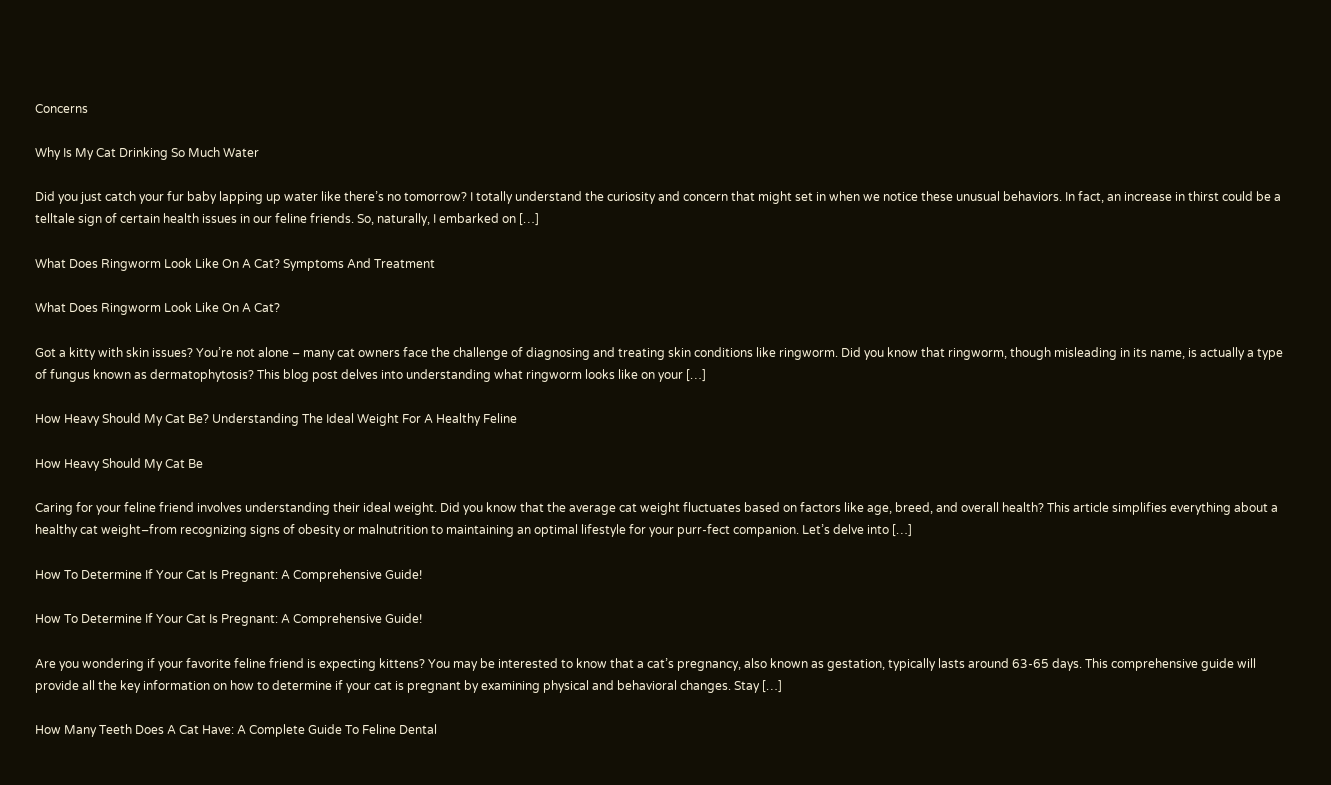Concerns

Why Is My Cat Drinking So Much Water

Did you just catch your fur baby lapping up water like there’s no tomorrow? I totally understand the curiosity and concern that might set in when we notice these unusual behaviors. In fact, an increase in thirst could be a telltale sign of certain health issues in our feline friends. So, naturally, I embarked on […]

What Does Ringworm Look Like On A Cat? Symptoms And Treatment

What Does Ringworm Look Like On A Cat?

Got a kitty with skin issues? You’re not alone – many cat owners face the challenge of diagnosing and treating skin conditions like ringworm. Did you know that ringworm, though misleading in its name, is actually a type of fungus known as dermatophytosis? This blog post delves into understanding what ringworm looks like on your […]

How Heavy Should My Cat Be? Understanding The Ideal Weight For A Healthy Feline

How Heavy Should My Cat Be

Caring for your feline friend involves understanding their ideal weight. Did you know that the average cat weight fluctuates based on factors like age, breed, and overall health? This article simplifies everything about a healthy cat weight–from recognizing signs of obesity or malnutrition to maintaining an optimal lifestyle for your purr-fect companion. Let’s delve into […]

How To Determine If Your Cat Is Pregnant: A Comprehensive Guide!

How To Determine If Your Cat Is Pregnant: A Comprehensive Guide!

Are you wondering if your favorite feline friend is expecting kittens? You may be interested to know that a cat’s pregnancy, also known as gestation, typically lasts around 63-65 days. This comprehensive guide will provide all the key information on how to determine if your cat is pregnant by examining physical and behavioral changes. Stay […]

How Many Teeth Does A Cat Have: A Complete Guide To Feline Dental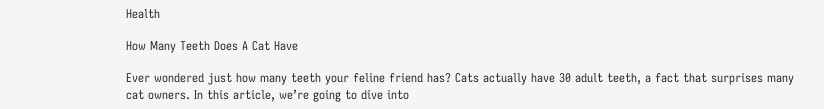Health

How Many Teeth Does A Cat Have

Ever wondered just how many teeth your feline friend has? Cats actually have 30 adult teeth, a fact that surprises many cat owners. In this article, we’re going to dive into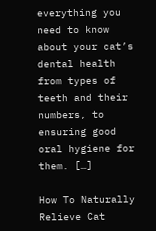everything you need to know about your cat’s dental health from types of teeth and their numbers, to ensuring good oral hygiene for them. […]

How To Naturally Relieve Cat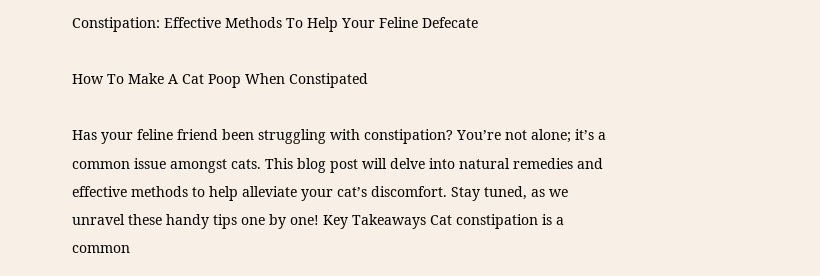Constipation: Effective Methods To Help Your Feline Defecate

How To Make A Cat Poop When Constipated

Has your feline friend been struggling with constipation? You’re not alone; it’s a common issue amongst cats. This blog post will delve into natural remedies and effective methods to help alleviate your cat’s discomfort. Stay tuned, as we unravel these handy tips one by one! Key Takeaways Cat constipation is a common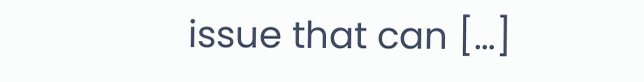issue that can […]